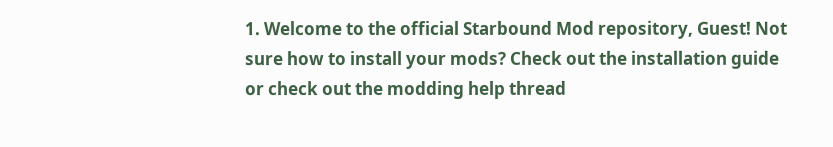1. Welcome to the official Starbound Mod repository, Guest! Not sure how to install your mods? Check out the installation guide or check out the modding help thread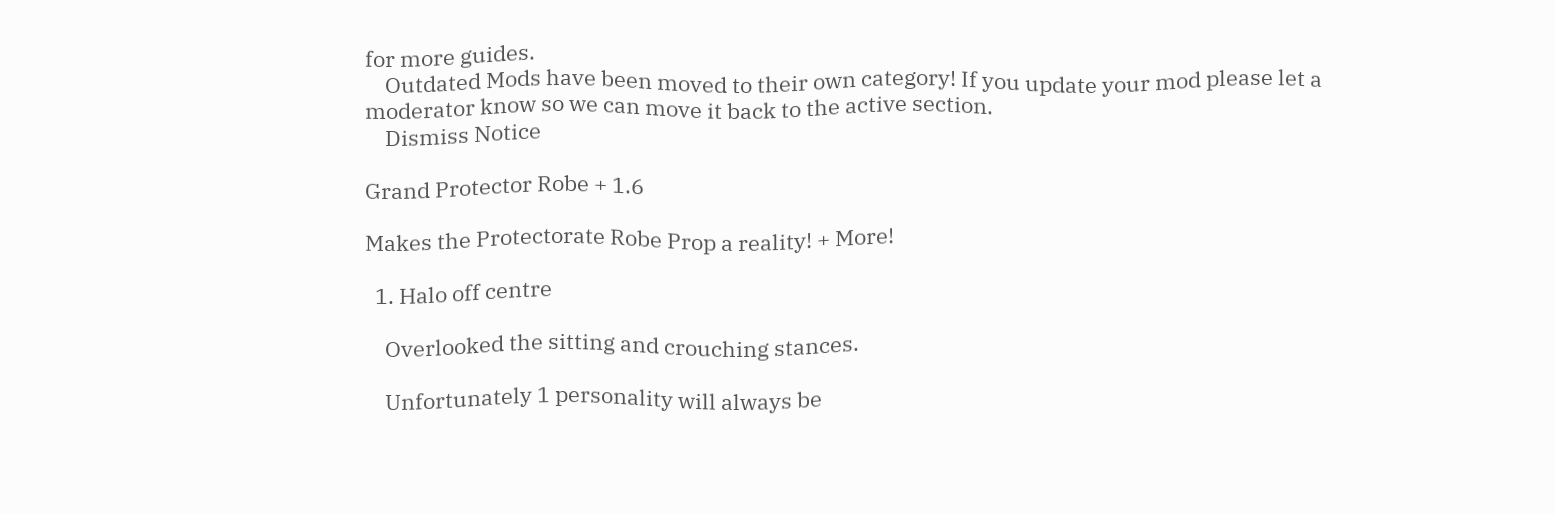for more guides.
    Outdated Mods have been moved to their own category! If you update your mod please let a moderator know so we can move it back to the active section.
    Dismiss Notice

Grand Protector Robe + 1.6

Makes the Protectorate Robe Prop a reality! + More!

  1. Halo off centre

    Overlooked the sitting and crouching stances.

    Unfortunately 1 personality will always be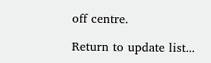off centre.

Return to update list...